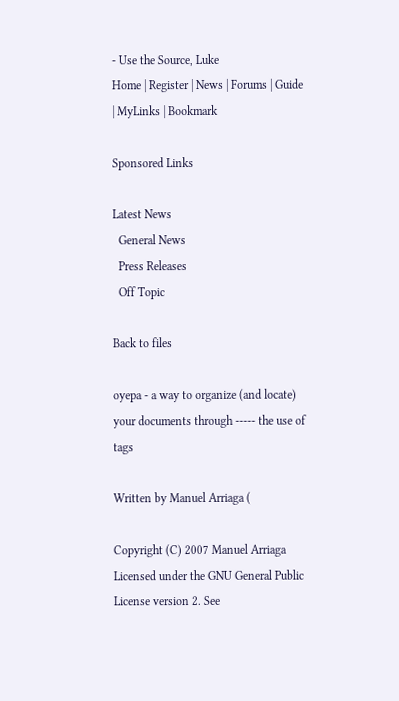- Use the Source, Luke
Home | Register | News | Forums | Guide | MyLinks | Bookmark

Sponsored Links

Latest News
  General News
  Press Releases
  Off Topic

Back to files

oyepa - a way to organize (and locate) your documents through ----- the use of tags

Written by Manuel Arriaga (

Copyright (C) 2007 Manuel Arriaga Licensed under the GNU General Public License version 2. See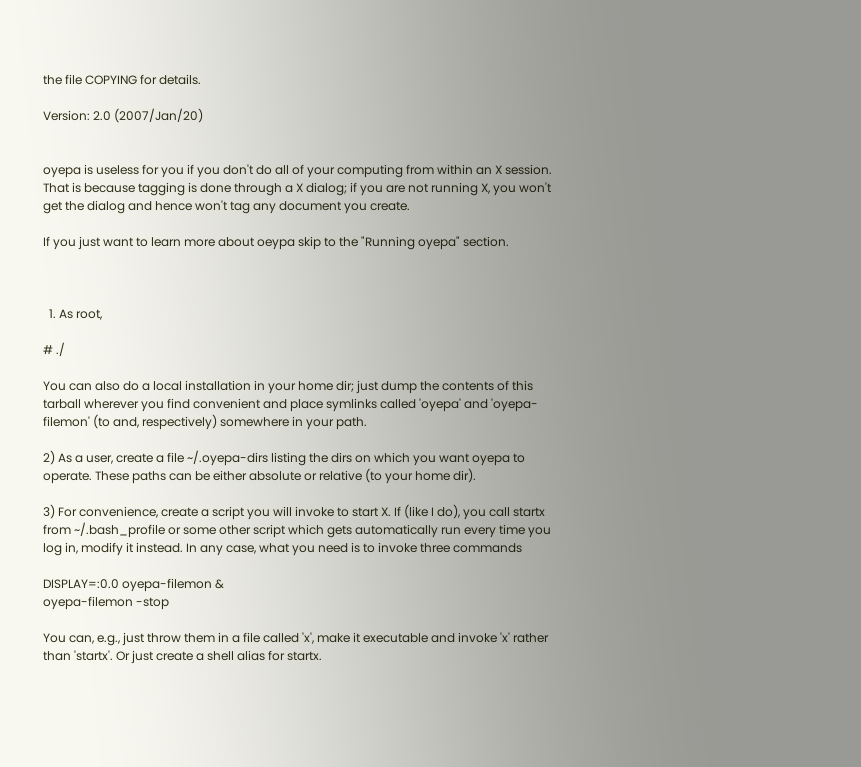the file COPYING for details.

Version: 2.0 (2007/Jan/20)


oyepa is useless for you if you don't do all of your computing from within an X session. That is because tagging is done through a X dialog; if you are not running X, you won't get the dialog and hence won't tag any document you create.

If you just want to learn more about oeypa skip to the "Running oyepa" section.



  1. As root,

# ./

You can also do a local installation in your home dir; just dump the contents of this tarball wherever you find convenient and place symlinks called 'oyepa' and 'oyepa-filemon' (to and, respectively) somewhere in your path.

2) As a user, create a file ~/.oyepa-dirs listing the dirs on which you want oyepa to operate. These paths can be either absolute or relative (to your home dir).

3) For convenience, create a script you will invoke to start X. If (like I do), you call startx from ~/.bash_profile or some other script which gets automatically run every time you log in, modify it instead. In any case, what you need is to invoke three commands

DISPLAY=:0.0 oyepa-filemon &
oyepa-filemon -stop

You can, e.g., just throw them in a file called 'x', make it executable and invoke 'x' rather than 'startx'. Or just create a shell alias for startx.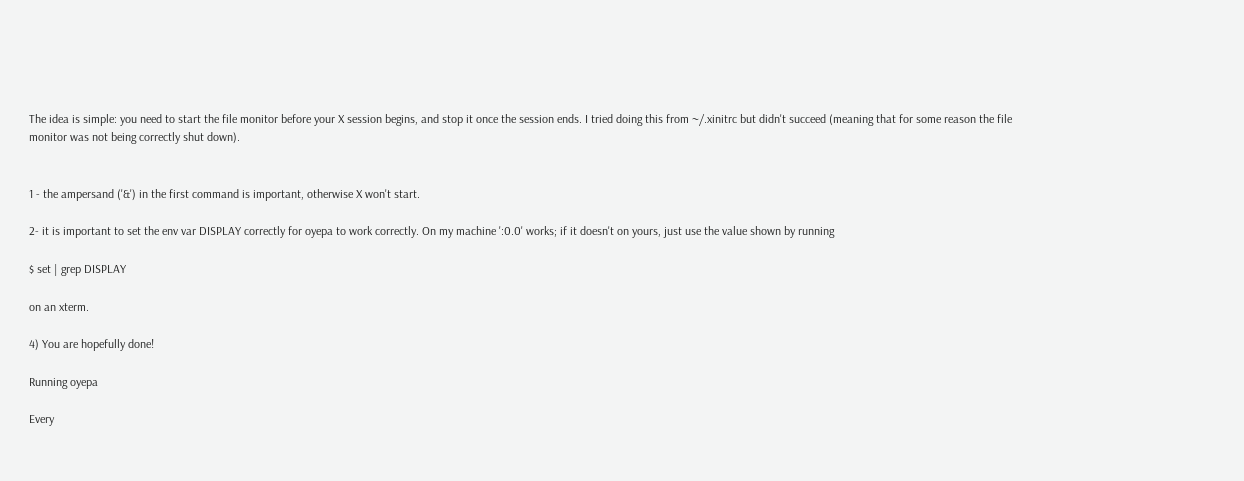The idea is simple: you need to start the file monitor before your X session begins, and stop it once the session ends. I tried doing this from ~/.xinitrc but didn't succeed (meaning that for some reason the file monitor was not being correctly shut down).


1 - the ampersand ('&') in the first command is important, otherwise X won't start.

2- it is important to set the env var DISPLAY correctly for oyepa to work correctly. On my machine ':0.0' works; if it doesn't on yours, just use the value shown by running

$ set | grep DISPLAY

on an xterm.

4) You are hopefully done!

Running oyepa

Every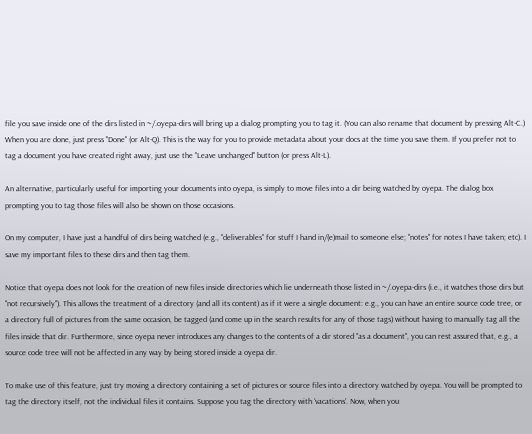file you save inside one of the dirs listed in ~/.oyepa-dirs will bring up a dialog prompting you to tag it. (You can also rename that document by pressing Alt-C.) When you are done, just press "Done" (or Alt-Q). This is the way for you to provide metadata about your docs at the time you save them. If you prefer not to tag a document you have created right away, just use the "Leave unchanged" button (or press Alt-L).

An alternative, particularly useful for importing your documents into oyepa, is simply to move files into a dir being watched by oyepa. The dialog box prompting you to tag those files will also be shown on those occasions.

On my computer, I have just a handful of dirs being watched (e.g., "deliverables" for stuff I hand in/(e)mail to someone else; "notes" for notes I have taken; etc). I save my important files to these dirs and then tag them.

Notice that oyepa does not look for the creation of new files inside directories which lie underneath those listed in ~/.oyepa-dirs (i.e., it watches those dirs but "not recursively"). This allows the treatment of a directory (and all its content) as if it were a single document: e.g., you can have an entire source code tree, or a directory full of pictures from the same occasion, be tagged (and come up in the search results for any of those tags) without having to manually tag all the files inside that dir. Furthermore, since oyepa never introduces any changes to the contents of a dir stored "as a document", you can rest assured that, e.g., a source code tree will not be affected in any way by being stored inside a oyepa dir.

To make use of this feature, just try moving a directory containing a set of pictures or source files into a directory watched by oyepa. You will be prompted to tag the directory itself, not the individual files it contains. Suppose you tag the directory with 'vacations'. Now, when you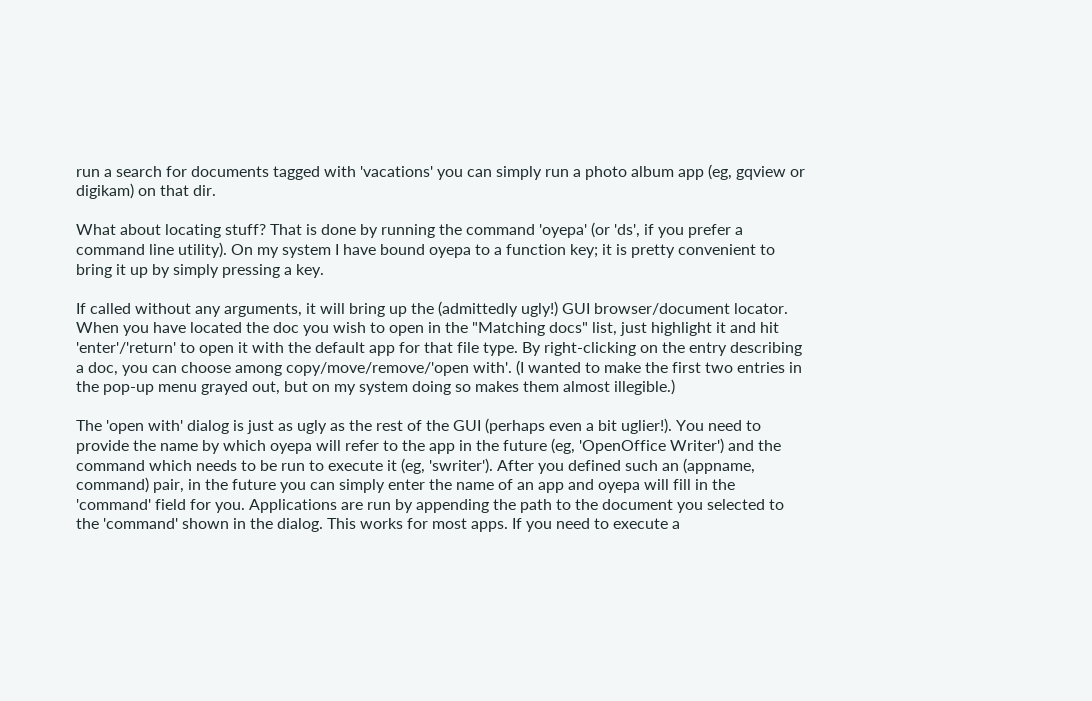run a search for documents tagged with 'vacations' you can simply run a photo album app (eg, gqview or digikam) on that dir.

What about locating stuff? That is done by running the command 'oyepa' (or 'ds', if you prefer a command line utility). On my system I have bound oyepa to a function key; it is pretty convenient to bring it up by simply pressing a key.

If called without any arguments, it will bring up the (admittedly ugly!) GUI browser/document locator. When you have located the doc you wish to open in the "Matching docs" list, just highlight it and hit 'enter'/'return' to open it with the default app for that file type. By right-clicking on the entry describing a doc, you can choose among copy/move/remove/'open with'. (I wanted to make the first two entries in the pop-up menu grayed out, but on my system doing so makes them almost illegible.)

The 'open with' dialog is just as ugly as the rest of the GUI (perhaps even a bit uglier!). You need to provide the name by which oyepa will refer to the app in the future (eg, 'OpenOffice Writer') and the command which needs to be run to execute it (eg, 'swriter'). After you defined such an (appname, command) pair, in the future you can simply enter the name of an app and oyepa will fill in the 'command' field for you. Applications are run by appending the path to the document you selected to the 'command' shown in the dialog. This works for most apps. If you need to execute a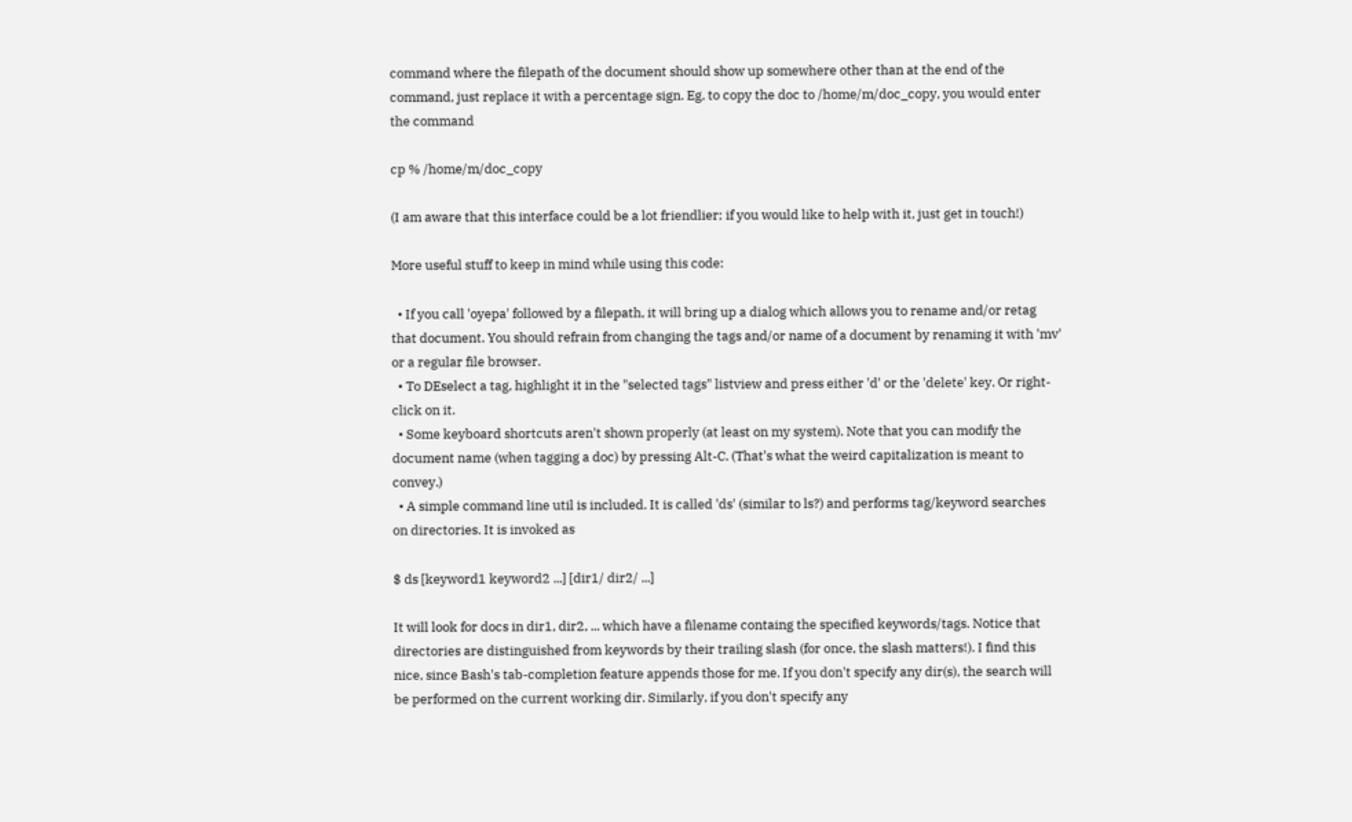command where the filepath of the document should show up somewhere other than at the end of the command, just replace it with a percentage sign. Eg, to copy the doc to /home/m/doc_copy, you would enter the command

cp % /home/m/doc_copy

(I am aware that this interface could be a lot friendlier; if you would like to help with it, just get in touch!)

More useful stuff to keep in mind while using this code:

  • If you call 'oyepa' followed by a filepath, it will bring up a dialog which allows you to rename and/or retag that document. You should refrain from changing the tags and/or name of a document by renaming it with 'mv' or a regular file browser.
  • To DEselect a tag, highlight it in the "selected tags" listview and press either 'd' or the 'delete' key. Or right-click on it.
  • Some keyboard shortcuts aren't shown properly (at least on my system). Note that you can modify the document name (when tagging a doc) by pressing Alt-C. (That's what the weird capitalization is meant to convey.)
  • A simple command line util is included. It is called 'ds' (similar to ls?) and performs tag/keyword searches on directories. It is invoked as

$ ds [keyword1 keyword2 ...] [dir1/ dir2/ ...]

It will look for docs in dir1, dir2, ... which have a filename containg the specified keywords/tags. Notice that directories are distinguished from keywords by their trailing slash (for once, the slash matters!). I find this nice, since Bash's tab-completion feature appends those for me. If you don't specify any dir(s), the search will be performed on the current working dir. Similarly, if you don't specify any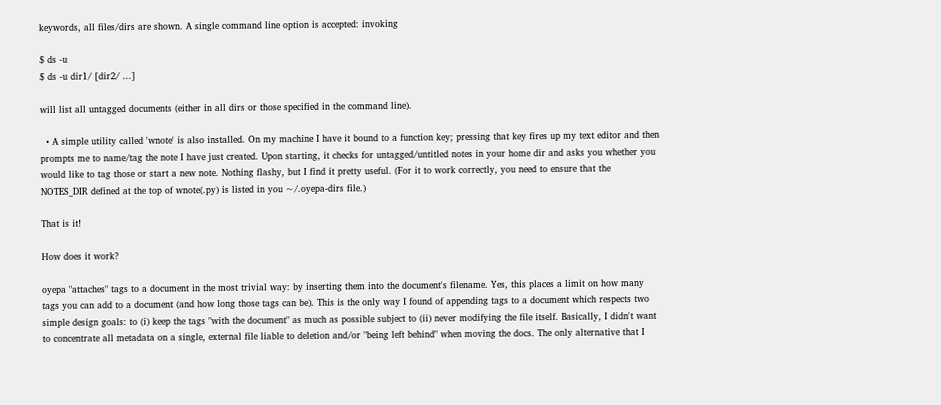keywords, all files/dirs are shown. A single command line option is accepted: invoking

$ ds -u
$ ds -u dir1/ [dir2/ ...]

will list all untagged documents (either in all dirs or those specified in the command line).

  • A simple utility called 'wnote' is also installed. On my machine I have it bound to a function key; pressing that key fires up my text editor and then prompts me to name/tag the note I have just created. Upon starting, it checks for untagged/untitled notes in your home dir and asks you whether you would like to tag those or start a new note. Nothing flashy, but I find it pretty useful. (For it to work correctly, you need to ensure that the NOTES_DIR defined at the top of wnote(.py) is listed in you ~/.oyepa-dirs file.)

That is it!

How does it work?

oyepa "attaches" tags to a document in the most trivial way: by inserting them into the document's filename. Yes, this places a limit on how many tags you can add to a document (and how long those tags can be). This is the only way I found of appending tags to a document which respects two simple design goals: to (i) keep the tags "with the document" as much as possible subject to (ii) never modifying the file itself. Basically, I didn't want to concentrate all metadata on a single, external file liable to deletion and/or "being left behind" when moving the docs. The only alternative that I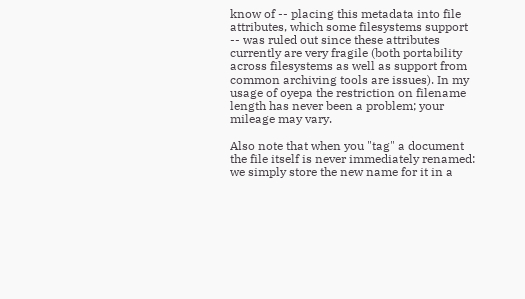know of -- placing this metadata into file attributes, which some filesystems support -- was ruled out since these attributes currently are very fragile (both portability across filesystems as well as support from common archiving tools are issues). In my usage of oyepa the restriction on filename length has never been a problem; your mileage may vary.

Also note that when you "tag" a document the file itself is never immediately renamed: we simply store the new name for it in a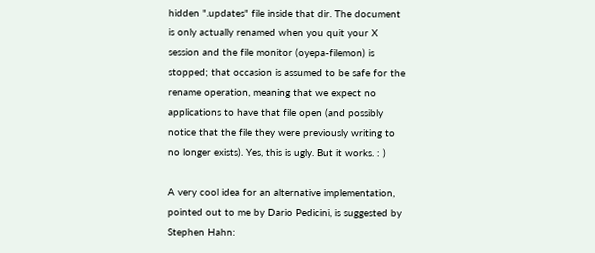hidden ".updates" file inside that dir. The document is only actually renamed when you quit your X session and the file monitor (oyepa-filemon) is stopped; that occasion is assumed to be safe for the rename operation, meaning that we expect no applications to have that file open (and possibly notice that the file they were previously writing to no longer exists). Yes, this is ugly. But it works. : )

A very cool idea for an alternative implementation, pointed out to me by Dario Pedicini, is suggested by Stephen Hahn: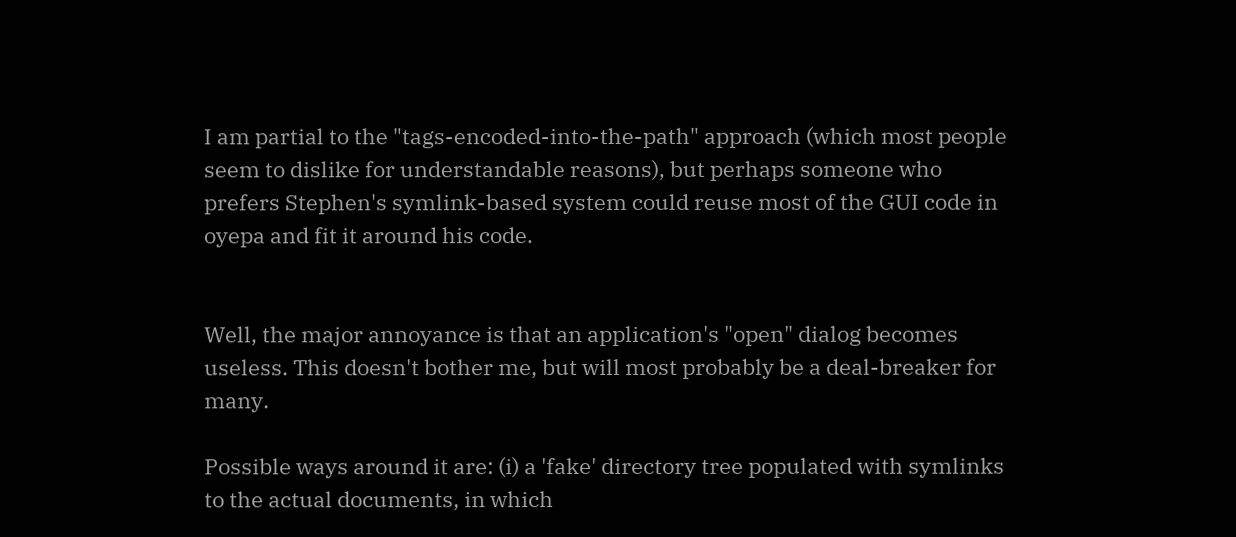I am partial to the "tags-encoded-into-the-path" approach (which most people seem to dislike for understandable reasons), but perhaps someone who prefers Stephen's symlink-based system could reuse most of the GUI code in oyepa and fit it around his code.


Well, the major annoyance is that an application's "open" dialog becomes useless. This doesn't bother me, but will most probably be a deal-breaker for many.

Possible ways around it are: (i) a 'fake' directory tree populated with symlinks to the actual documents, in which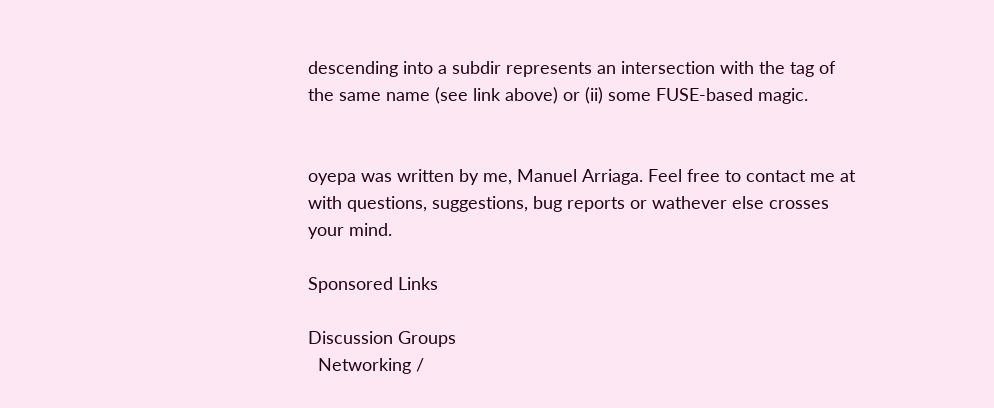descending into a subdir represents an intersection with the tag of the same name (see link above) or (ii) some FUSE-based magic.


oyepa was written by me, Manuel Arriaga. Feel free to contact me at with questions, suggestions, bug reports or wathever else crosses your mind.

Sponsored Links

Discussion Groups
  Networking /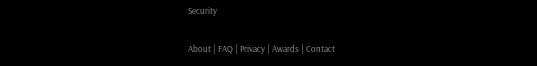Security

About | FAQ | Privacy | Awards | Contact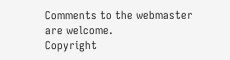Comments to the webmaster are welcome.
Copyright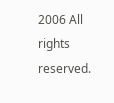2006 All rights reserved.